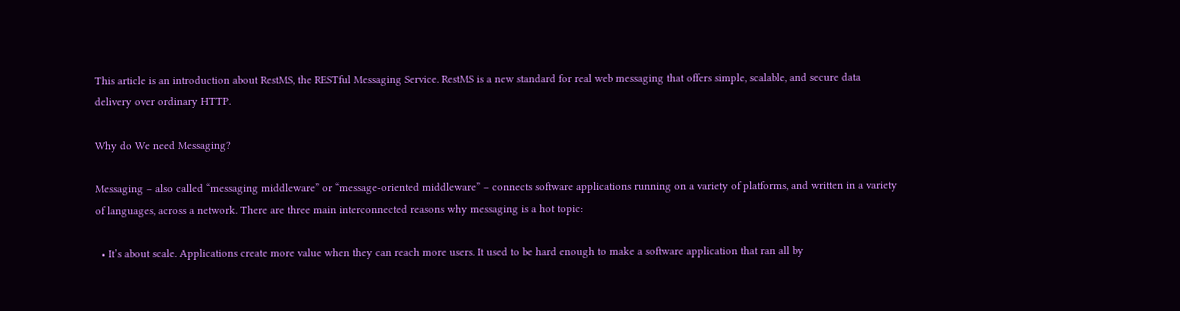This article is an introduction about RestMS, the RESTful Messaging Service. RestMS is a new standard for real web messaging that offers simple, scalable, and secure data delivery over ordinary HTTP.

Why do We need Messaging?

Messaging – also called “messaging middleware” or “message-oriented middleware” – connects software applications running on a variety of platforms, and written in a variety of languages, across a network. There are three main interconnected reasons why messaging is a hot topic:

  • It’s about scale. Applications create more value when they can reach more users. It used to be hard enough to make a software application that ran all by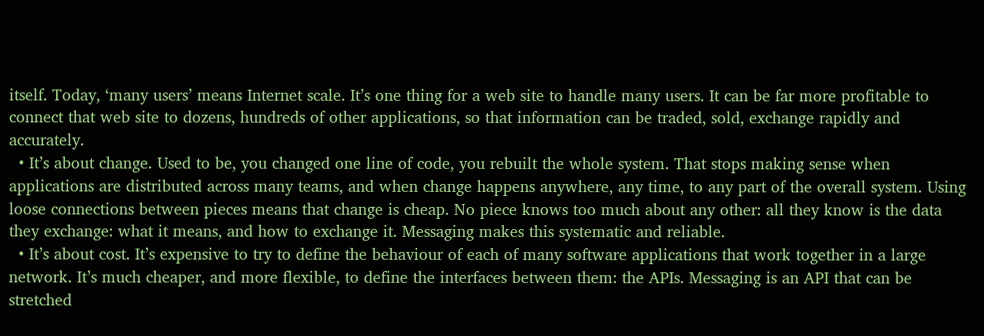itself. Today, ‘many users’ means Internet scale. It’s one thing for a web site to handle many users. It can be far more profitable to connect that web site to dozens, hundreds of other applications, so that information can be traded, sold, exchange rapidly and accurately.
  • It’s about change. Used to be, you changed one line of code, you rebuilt the whole system. That stops making sense when applications are distributed across many teams, and when change happens anywhere, any time, to any part of the overall system. Using loose connections between pieces means that change is cheap. No piece knows too much about any other: all they know is the data they exchange: what it means, and how to exchange it. Messaging makes this systematic and reliable.
  • It’s about cost. It’s expensive to try to define the behaviour of each of many software applications that work together in a large network. It’s much cheaper, and more flexible, to define the interfaces between them: the APIs. Messaging is an API that can be stretched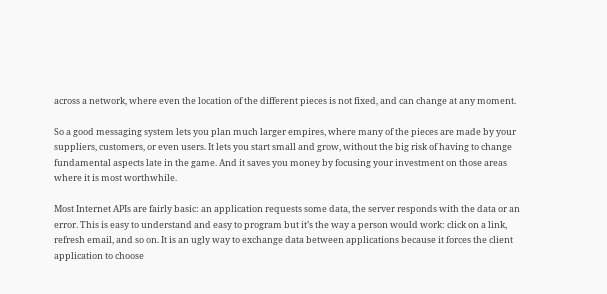across a network, where even the location of the different pieces is not fixed, and can change at any moment.

So a good messaging system lets you plan much larger empires, where many of the pieces are made by your suppliers, customers, or even users. It lets you start small and grow, without the big risk of having to change fundamental aspects late in the game. And it saves you money by focusing your investment on those areas where it is most worthwhile.

Most Internet APIs are fairly basic: an application requests some data, the server responds with the data or an error. This is easy to understand and easy to program but it’s the way a person would work: click on a link, refresh email, and so on. It is an ugly way to exchange data between applications because it forces the client application to choose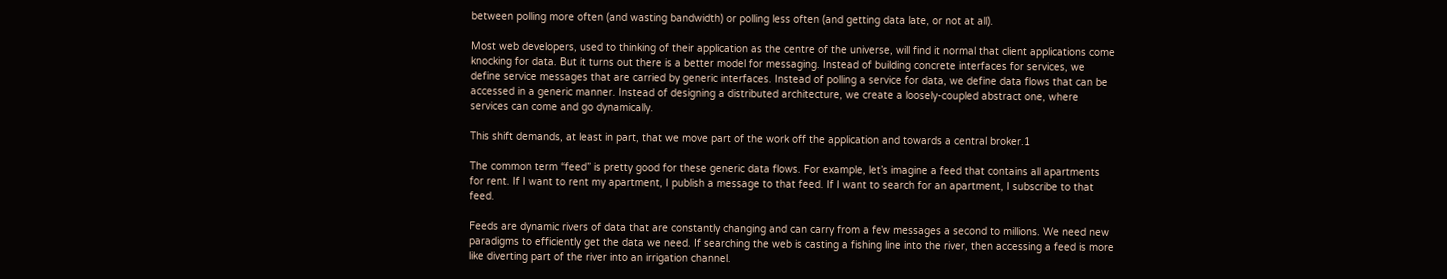between polling more often (and wasting bandwidth) or polling less often (and getting data late, or not at all).

Most web developers, used to thinking of their application as the centre of the universe, will find it normal that client applications come knocking for data. But it turns out there is a better model for messaging. Instead of building concrete interfaces for services, we define service messages that are carried by generic interfaces. Instead of polling a service for data, we define data flows that can be accessed in a generic manner. Instead of designing a distributed architecture, we create a loosely-coupled abstract one, where services can come and go dynamically.

This shift demands, at least in part, that we move part of the work off the application and towards a central broker.1

The common term “feed” is pretty good for these generic data flows. For example, let’s imagine a feed that contains all apartments for rent. If I want to rent my apartment, I publish a message to that feed. If I want to search for an apartment, I subscribe to that feed.

Feeds are dynamic rivers of data that are constantly changing and can carry from a few messages a second to millions. We need new paradigms to efficiently get the data we need. If searching the web is casting a fishing line into the river, then accessing a feed is more like diverting part of the river into an irrigation channel.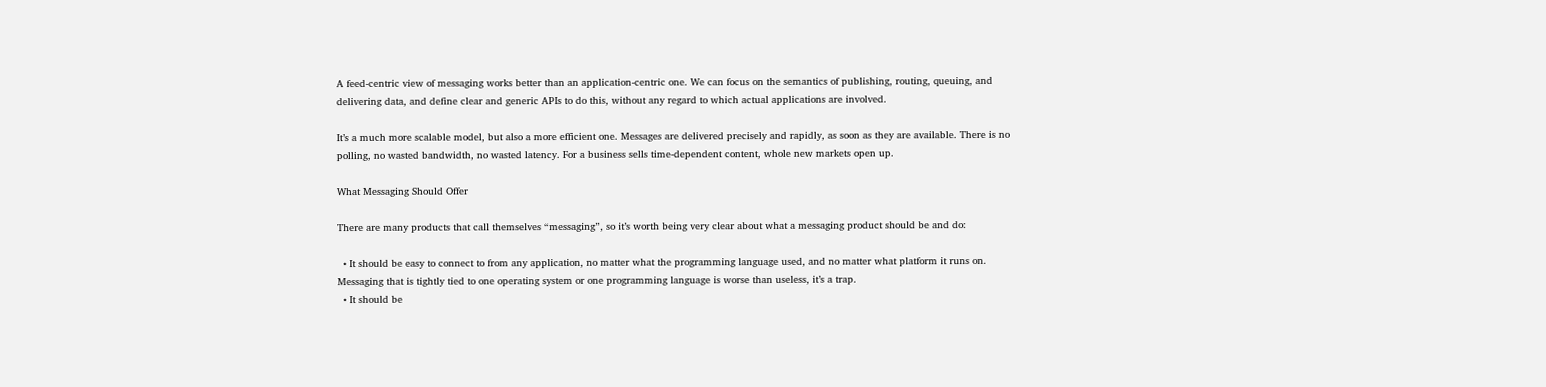A feed-centric view of messaging works better than an application-centric one. We can focus on the semantics of publishing, routing, queuing, and delivering data, and define clear and generic APIs to do this, without any regard to which actual applications are involved.

It’s a much more scalable model, but also a more efficient one. Messages are delivered precisely and rapidly, as soon as they are available. There is no polling, no wasted bandwidth, no wasted latency. For a business sells time-dependent content, whole new markets open up.

What Messaging Should Offer

There are many products that call themselves “messaging”, so it’s worth being very clear about what a messaging product should be and do:

  • It should be easy to connect to from any application, no matter what the programming language used, and no matter what platform it runs on. Messaging that is tightly tied to one operating system or one programming language is worse than useless, it’s a trap.
  • It should be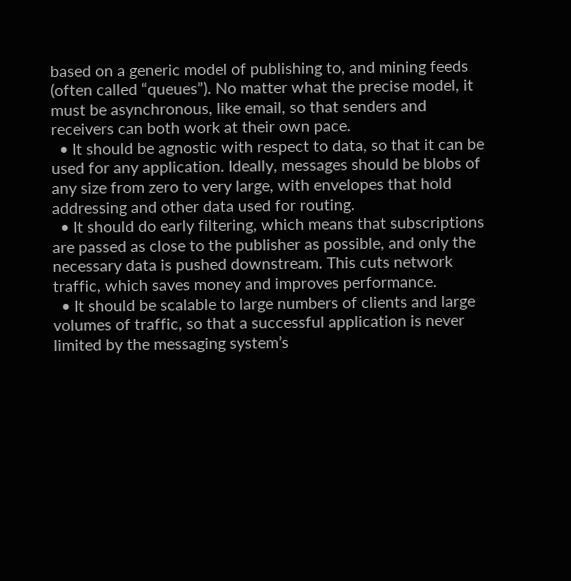based on a generic model of publishing to, and mining feeds (often called “queues”). No matter what the precise model, it must be asynchronous, like email, so that senders and receivers can both work at their own pace.
  • It should be agnostic with respect to data, so that it can be used for any application. Ideally, messages should be blobs of any size from zero to very large, with envelopes that hold addressing and other data used for routing.
  • It should do early filtering, which means that subscriptions are passed as close to the publisher as possible, and only the necessary data is pushed downstream. This cuts network traffic, which saves money and improves performance.
  • It should be scalable to large numbers of clients and large volumes of traffic, so that a successful application is never limited by the messaging system’s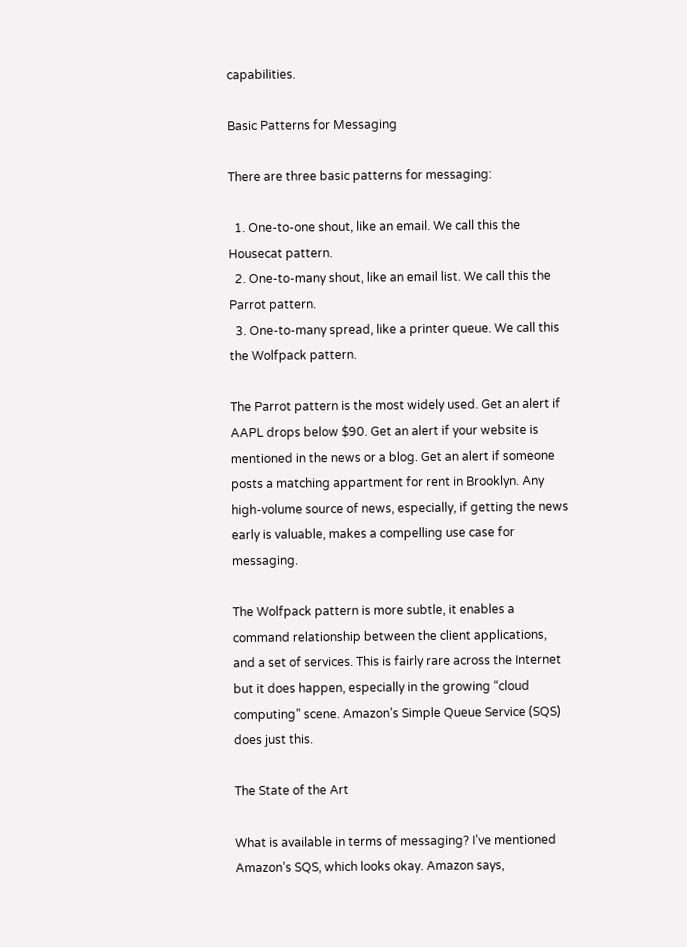capabilities.

Basic Patterns for Messaging

There are three basic patterns for messaging:

  1. One-to-one shout, like an email. We call this the Housecat pattern.
  2. One-to-many shout, like an email list. We call this the Parrot pattern.
  3. One-to-many spread, like a printer queue. We call this the Wolfpack pattern.

The Parrot pattern is the most widely used. Get an alert if AAPL drops below $90. Get an alert if your website is mentioned in the news or a blog. Get an alert if someone posts a matching appartment for rent in Brooklyn. Any high-volume source of news, especially, if getting the news early is valuable, makes a compelling use case for messaging.

The Wolfpack pattern is more subtle, it enables a command relationship between the client applications, and a set of services. This is fairly rare across the Internet but it does happen, especially in the growing “cloud computing” scene. Amazon’s Simple Queue Service (SQS) does just this.

The State of the Art

What is available in terms of messaging? I’ve mentioned Amazon’s SQS, which looks okay. Amazon says,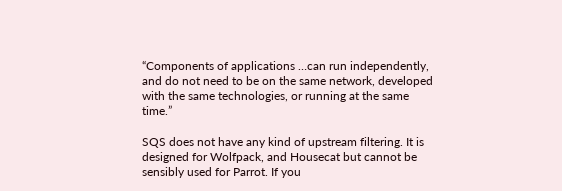“Components of applications …can run independently, and do not need to be on the same network, developed with the same technologies, or running at the same time.”

SQS does not have any kind of upstream filtering. It is designed for Wolfpack, and Housecat but cannot be sensibly used for Parrot. If you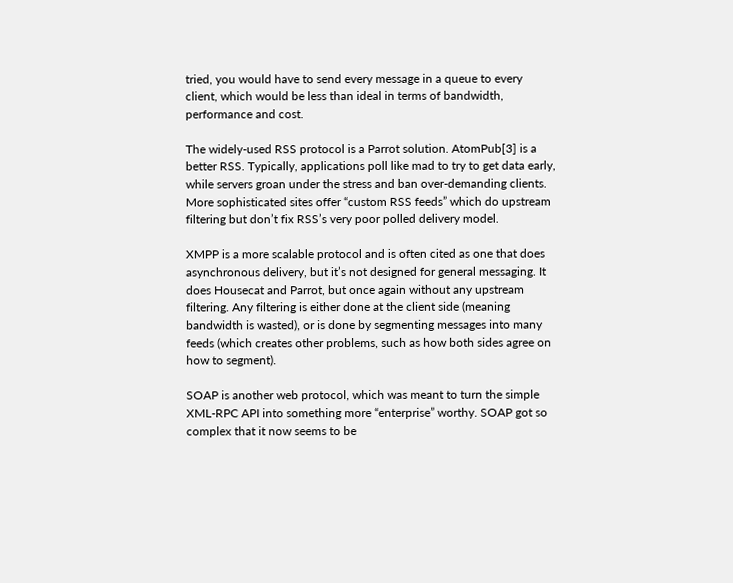tried, you would have to send every message in a queue to every client, which would be less than ideal in terms of bandwidth, performance and cost.

The widely-used RSS protocol is a Parrot solution. AtomPub[3] is a better RSS. Typically, applications poll like mad to try to get data early, while servers groan under the stress and ban over-demanding clients. More sophisticated sites offer “custom RSS feeds” which do upstream filtering but don’t fix RSS’s very poor polled delivery model.

XMPP is a more scalable protocol and is often cited as one that does asynchronous delivery, but it’s not designed for general messaging. It does Housecat and Parrot, but once again without any upstream filtering. Any filtering is either done at the client side (meaning bandwidth is wasted), or is done by segmenting messages into many feeds (which creates other problems, such as how both sides agree on how to segment).

SOAP is another web protocol, which was meant to turn the simple XML-RPC API into something more “enterprise” worthy. SOAP got so complex that it now seems to be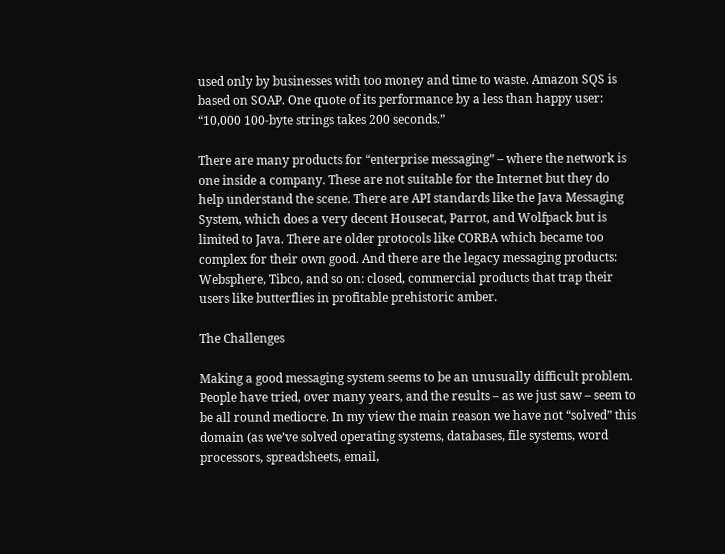used only by businesses with too money and time to waste. Amazon SQS is based on SOAP. One quote of its performance by a less than happy user: “10,000 100-byte strings takes 200 seconds.”

There are many products for “enterprise messaging” – where the network is one inside a company. These are not suitable for the Internet but they do help understand the scene. There are API standards like the Java Messaging System, which does a very decent Housecat, Parrot, and Wolfpack but is limited to Java. There are older protocols like CORBA which became too complex for their own good. And there are the legacy messaging products: Websphere, Tibco, and so on: closed, commercial products that trap their users like butterflies in profitable prehistoric amber.

The Challenges

Making a good messaging system seems to be an unusually difficult problem. People have tried, over many years, and the results – as we just saw – seem to be all round mediocre. In my view the main reason we have not “solved” this domain (as we’ve solved operating systems, databases, file systems, word processors, spreadsheets, email,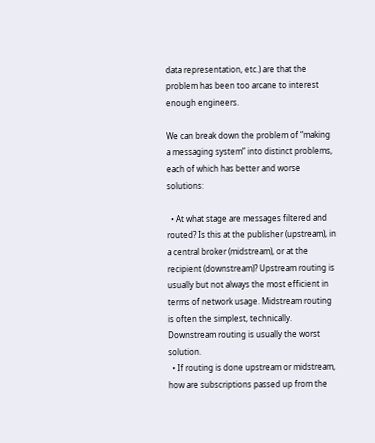data representation, etc.) are that the problem has been too arcane to interest enough engineers.

We can break down the problem of “making a messaging system” into distinct problems, each of which has better and worse solutions:

  • At what stage are messages filtered and routed? Is this at the publisher (upstream), in a central broker (midstream), or at the recipient (downstream)? Upstream routing is usually but not always the most efficient in terms of network usage. Midstream routing is often the simplest, technically. Downstream routing is usually the worst solution.
  • If routing is done upstream or midstream, how are subscriptions passed up from the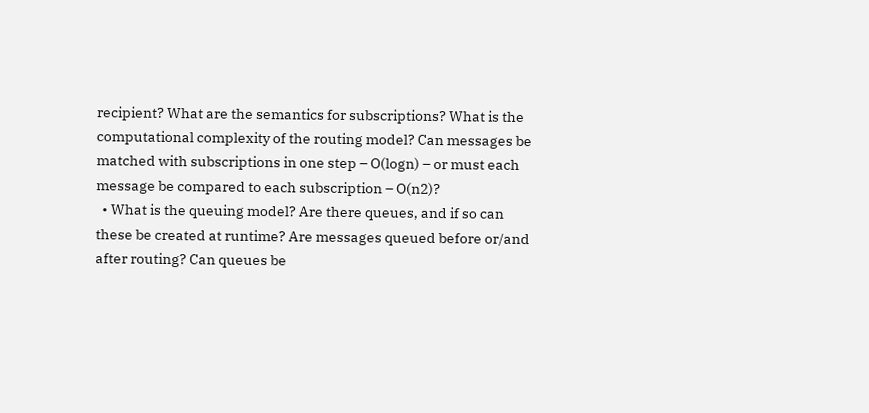recipient? What are the semantics for subscriptions? What is the computational complexity of the routing model? Can messages be matched with subscriptions in one step – O(logn) – or must each message be compared to each subscription – O(n2)?
  • What is the queuing model? Are there queues, and if so can these be created at runtime? Are messages queued before or/and after routing? Can queues be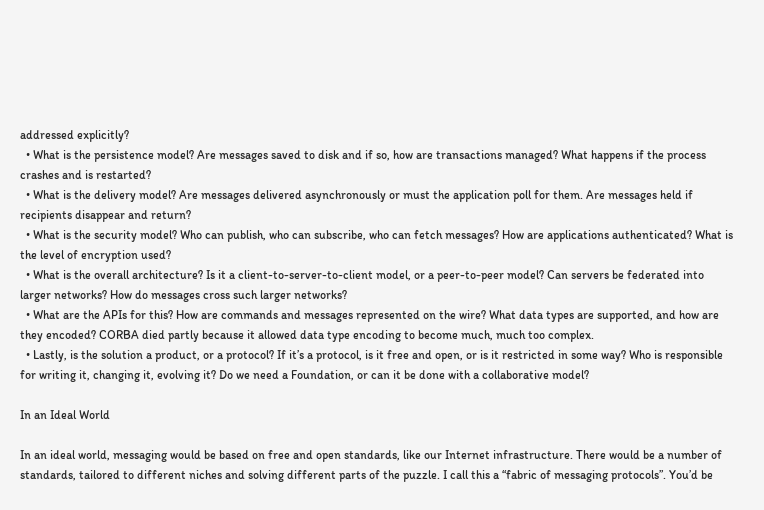addressed explicitly?
  • What is the persistence model? Are messages saved to disk and if so, how are transactions managed? What happens if the process crashes and is restarted?
  • What is the delivery model? Are messages delivered asynchronously or must the application poll for them. Are messages held if recipients disappear and return?
  • What is the security model? Who can publish, who can subscribe, who can fetch messages? How are applications authenticated? What is the level of encryption used?
  • What is the overall architecture? Is it a client-to-server-to-client model, or a peer-to-peer model? Can servers be federated into larger networks? How do messages cross such larger networks?
  • What are the APIs for this? How are commands and messages represented on the wire? What data types are supported, and how are they encoded? CORBA died partly because it allowed data type encoding to become much, much too complex.
  • Lastly, is the solution a product, or a protocol? If it’s a protocol, is it free and open, or is it restricted in some way? Who is responsible for writing it, changing it, evolving it? Do we need a Foundation, or can it be done with a collaborative model?

In an Ideal World

In an ideal world, messaging would be based on free and open standards, like our Internet infrastructure. There would be a number of standards, tailored to different niches and solving different parts of the puzzle. I call this a “fabric of messaging protocols”. You’d be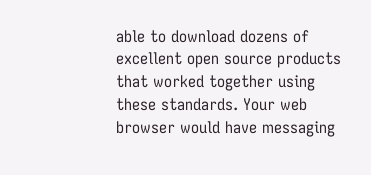able to download dozens of excellent open source products that worked together using these standards. Your web browser would have messaging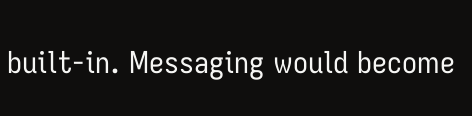built-in. Messaging would become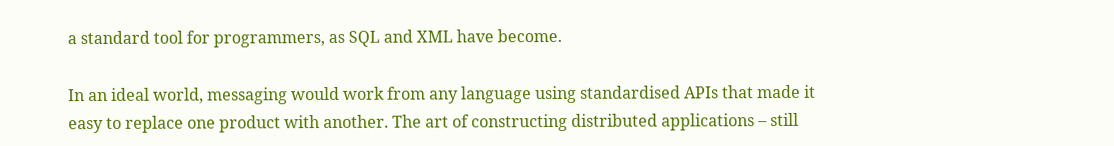a standard tool for programmers, as SQL and XML have become.

In an ideal world, messaging would work from any language using standardised APIs that made it easy to replace one product with another. The art of constructing distributed applications – still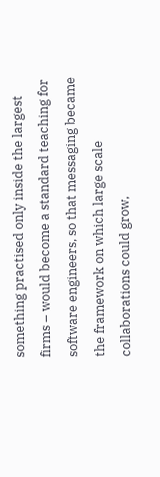something practised only inside the largest firms – would become a standard teaching for software engineers, so that messaging became the framework on which large scale collaborations could grow,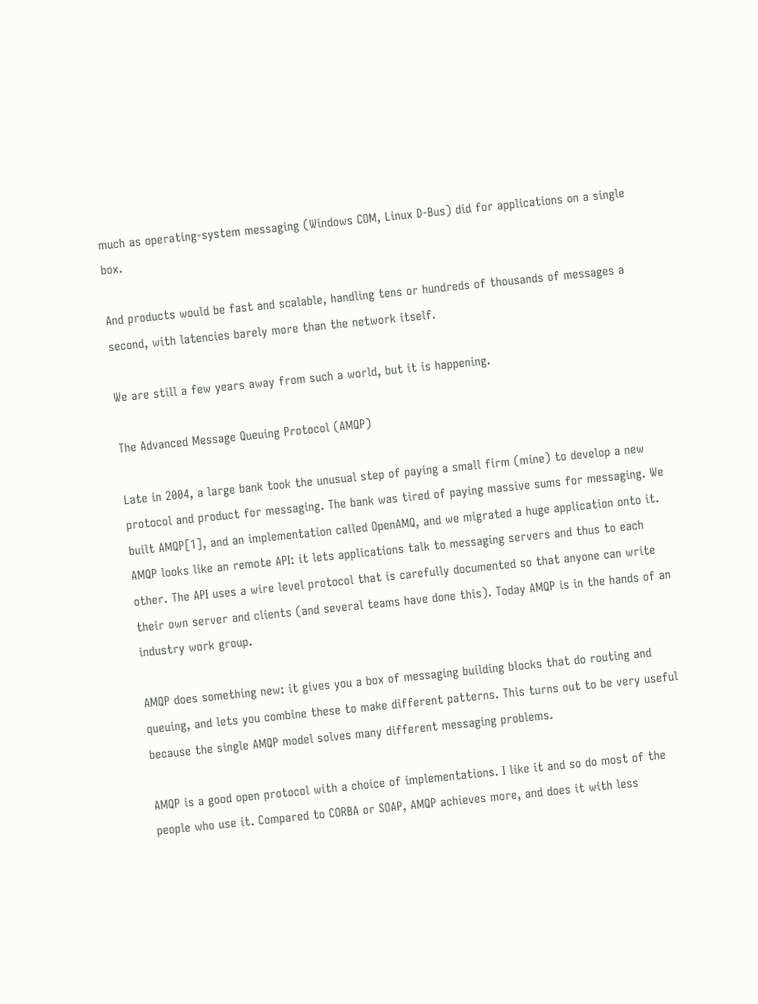much as operating-system messaging (Windows COM, Linux D-Bus) did for applications on a single box.

And products would be fast and scalable, handling tens or hundreds of thousands of messages a second, with latencies barely more than the network itself.

We are still a few years away from such a world, but it is happening.

The Advanced Message Queuing Protocol (AMQP)

Late in 2004, a large bank took the unusual step of paying a small firm (mine) to develop a new protocol and product for messaging. The bank was tired of paying massive sums for messaging. We built AMQP[1], and an implementation called OpenAMQ, and we migrated a huge application onto it. AMQP looks like an remote API: it lets applications talk to messaging servers and thus to each other. The API uses a wire level protocol that is carefully documented so that anyone can write their own server and clients (and several teams have done this). Today AMQP is in the hands of an industry work group.

AMQP does something new: it gives you a box of messaging building blocks that do routing and queuing, and lets you combine these to make different patterns. This turns out to be very useful because the single AMQP model solves many different messaging problems.

AMQP is a good open protocol with a choice of implementations. I like it and so do most of the people who use it. Compared to CORBA or SOAP, AMQP achieves more, and does it with less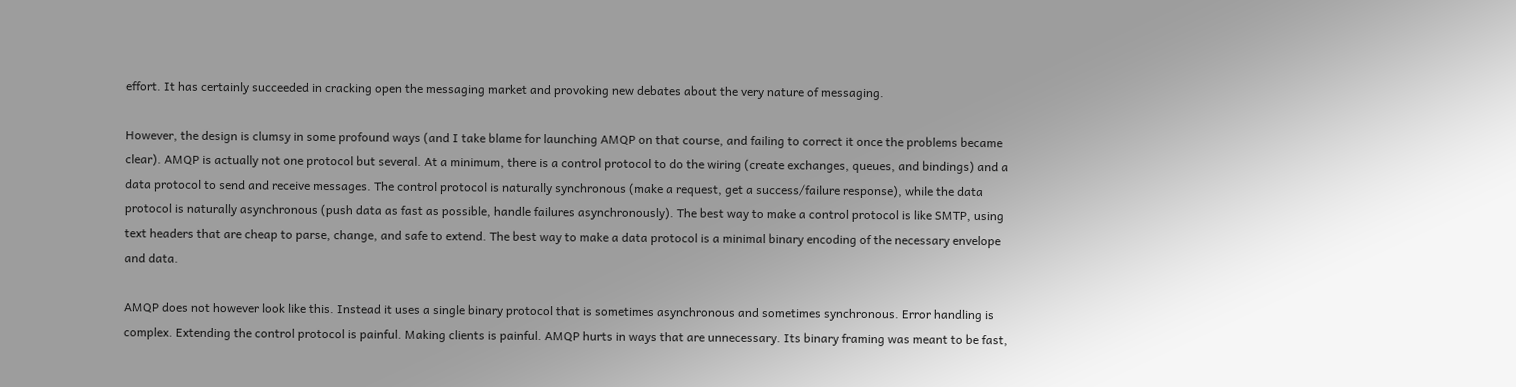effort. It has certainly succeeded in cracking open the messaging market and provoking new debates about the very nature of messaging.

However, the design is clumsy in some profound ways (and I take blame for launching AMQP on that course, and failing to correct it once the problems became clear). AMQP is actually not one protocol but several. At a minimum, there is a control protocol to do the wiring (create exchanges, queues, and bindings) and a data protocol to send and receive messages. The control protocol is naturally synchronous (make a request, get a success/failure response), while the data protocol is naturally asynchronous (push data as fast as possible, handle failures asynchronously). The best way to make a control protocol is like SMTP, using text headers that are cheap to parse, change, and safe to extend. The best way to make a data protocol is a minimal binary encoding of the necessary envelope and data.

AMQP does not however look like this. Instead it uses a single binary protocol that is sometimes asynchronous and sometimes synchronous. Error handling is complex. Extending the control protocol is painful. Making clients is painful. AMQP hurts in ways that are unnecessary. Its binary framing was meant to be fast,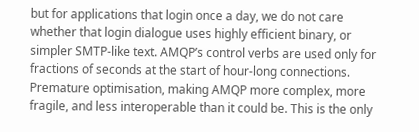but for applications that login once a day, we do not care whether that login dialogue uses highly efficient binary, or simpler SMTP-like text. AMQP’s control verbs are used only for fractions of seconds at the start of hour-long connections. Premature optimisation, making AMQP more complex, more fragile, and less interoperable than it could be. This is the only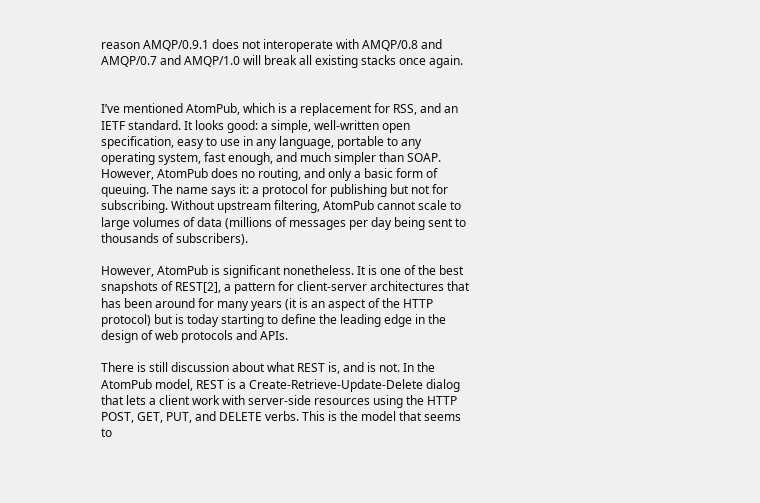reason AMQP/0.9.1 does not interoperate with AMQP/0.8 and AMQP/0.7 and AMQP/1.0 will break all existing stacks once again.


I’ve mentioned AtomPub, which is a replacement for RSS, and an IETF standard. It looks good: a simple, well-written open specification, easy to use in any language, portable to any operating system, fast enough, and much simpler than SOAP. However, AtomPub does no routing, and only a basic form of queuing. The name says it: a protocol for publishing but not for subscribing. Without upstream filtering, AtomPub cannot scale to large volumes of data (millions of messages per day being sent to thousands of subscribers).

However, AtomPub is significant nonetheless. It is one of the best snapshots of REST[2], a pattern for client-server architectures that has been around for many years (it is an aspect of the HTTP protocol) but is today starting to define the leading edge in the design of web protocols and APIs.

There is still discussion about what REST is, and is not. In the AtomPub model, REST is a Create-Retrieve-Update-Delete dialog that lets a client work with server-side resources using the HTTP POST, GET, PUT, and DELETE verbs. This is the model that seems to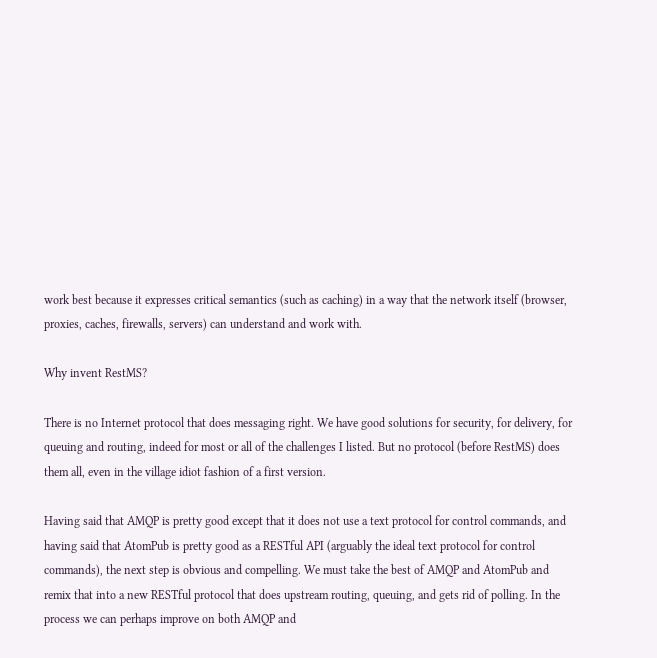work best because it expresses critical semantics (such as caching) in a way that the network itself (browser, proxies, caches, firewalls, servers) can understand and work with.

Why invent RestMS?

There is no Internet protocol that does messaging right. We have good solutions for security, for delivery, for queuing and routing, indeed for most or all of the challenges I listed. But no protocol (before RestMS) does them all, even in the village idiot fashion of a first version.

Having said that AMQP is pretty good except that it does not use a text protocol for control commands, and having said that AtomPub is pretty good as a RESTful API (arguably the ideal text protocol for control commands), the next step is obvious and compelling. We must take the best of AMQP and AtomPub and remix that into a new RESTful protocol that does upstream routing, queuing, and gets rid of polling. In the process we can perhaps improve on both AMQP and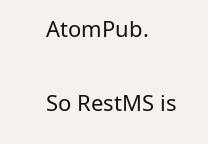AtomPub.

So RestMS is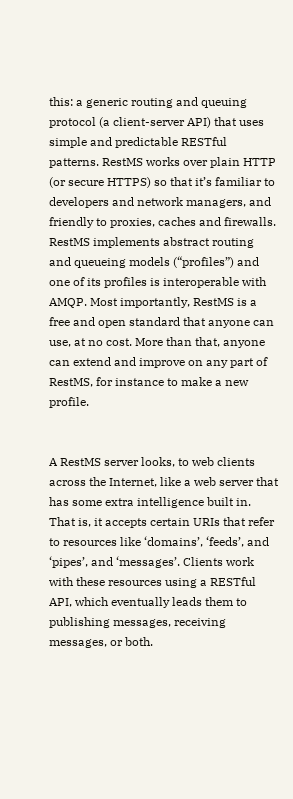this: a generic routing and queuing protocol (a client-server API) that uses simple and predictable RESTful patterns. RestMS works over plain HTTP (or secure HTTPS) so that it’s familiar to developers and network managers, and friendly to proxies, caches and firewalls. RestMS implements abstract routing and queueing models (“profiles”) and one of its profiles is interoperable with AMQP. Most importantly, RestMS is a free and open standard that anyone can use, at no cost. More than that, anyone can extend and improve on any part of RestMS, for instance to make a new profile.


A RestMS server looks, to web clients across the Internet, like a web server that has some extra intelligence built in. That is, it accepts certain URIs that refer to resources like ‘domains’, ‘feeds’, and ‘pipes’, and ‘messages’. Clients work with these resources using a RESTful API, which eventually leads them to publishing messages, receiving messages, or both.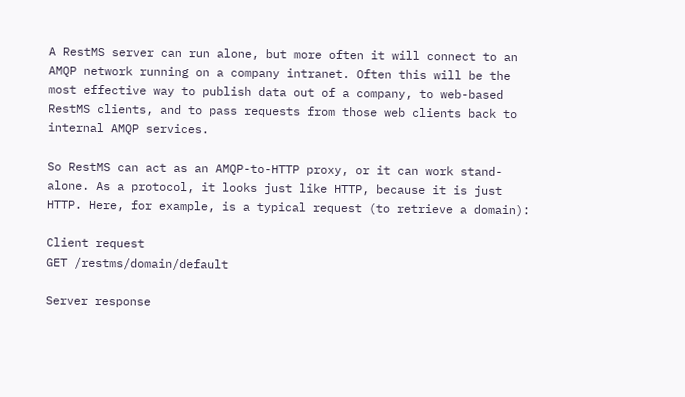A RestMS server can run alone, but more often it will connect to an AMQP network running on a company intranet. Often this will be the most effective way to publish data out of a company, to web-based RestMS clients, and to pass requests from those web clients back to internal AMQP services.

So RestMS can act as an AMQP-to-HTTP proxy, or it can work stand-alone. As a protocol, it looks just like HTTP, because it is just HTTP. Here, for example, is a typical request (to retrieve a domain):

Client request
GET /restms/domain/default

Server response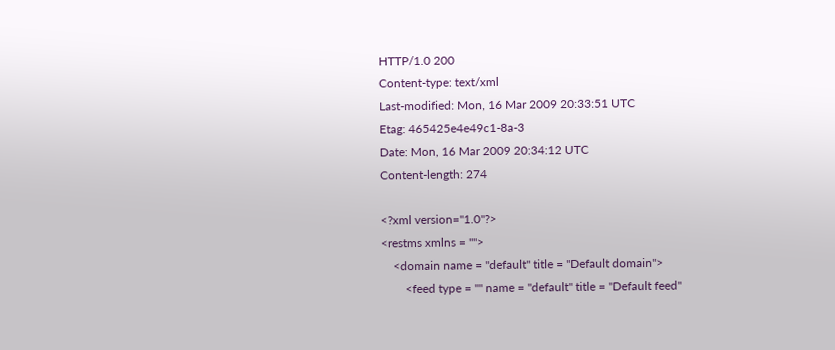HTTP/1.0 200
Content-type: text/xml
Last-modified: Mon, 16 Mar 2009 20:33:51 UTC
Etag: 465425e4e49c1-8a-3
Date: Mon, 16 Mar 2009 20:34:12 UTC
Content-length: 274

<?xml version="1.0"?>
<restms xmlns = "">
    <domain name = "default" title = "Default domain">
        <feed type = "" name = "default" title = "Default feed"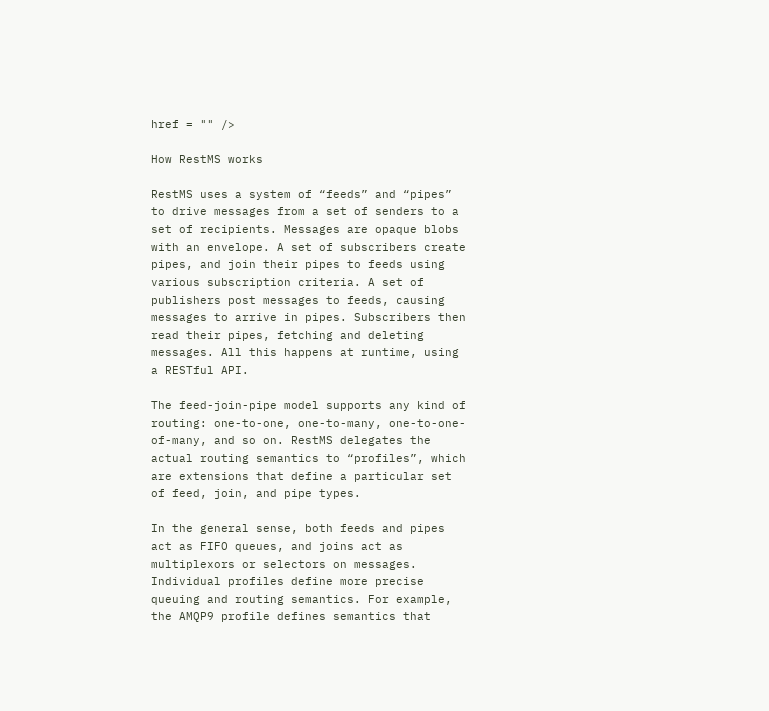href = "" />

How RestMS works

RestMS uses a system of “feeds” and “pipes” to drive messages from a set of senders to a set of recipients. Messages are opaque blobs with an envelope. A set of subscribers create pipes, and join their pipes to feeds using various subscription criteria. A set of publishers post messages to feeds, causing messages to arrive in pipes. Subscribers then read their pipes, fetching and deleting messages. All this happens at runtime, using a RESTful API.

The feed-join-pipe model supports any kind of routing: one-to-one, one-to-many, one-to-one-of-many, and so on. RestMS delegates the actual routing semantics to “profiles”, which are extensions that define a particular set of feed, join, and pipe types.

In the general sense, both feeds and pipes act as FIFO queues, and joins act as multiplexors or selectors on messages. Individual profiles define more precise queuing and routing semantics. For example, the AMQP9 profile defines semantics that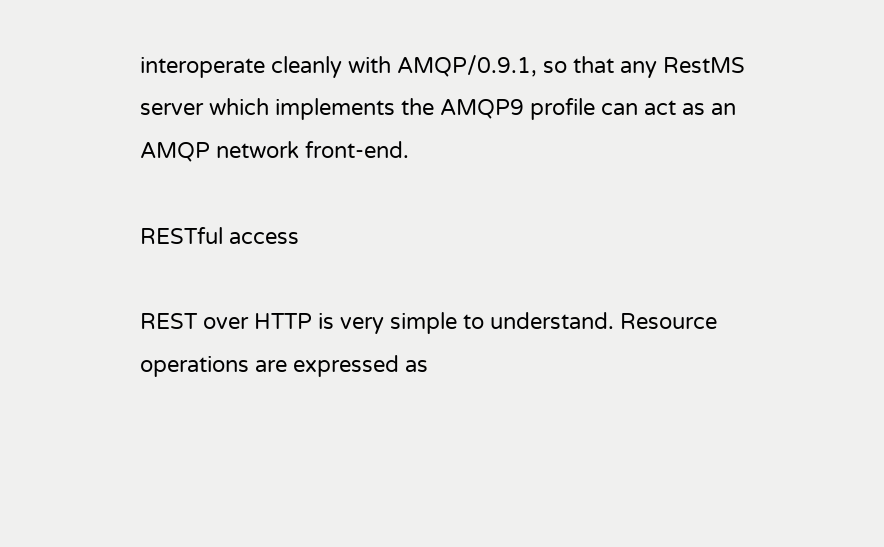interoperate cleanly with AMQP/0.9.1, so that any RestMS server which implements the AMQP9 profile can act as an AMQP network front-end.

RESTful access

REST over HTTP is very simple to understand. Resource operations are expressed as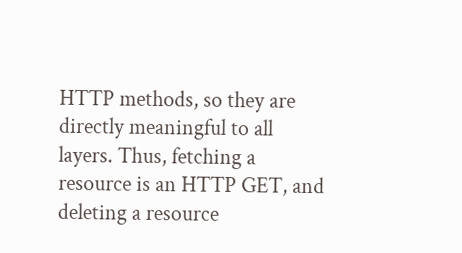HTTP methods, so they are directly meaningful to all layers. Thus, fetching a resource is an HTTP GET, and deleting a resource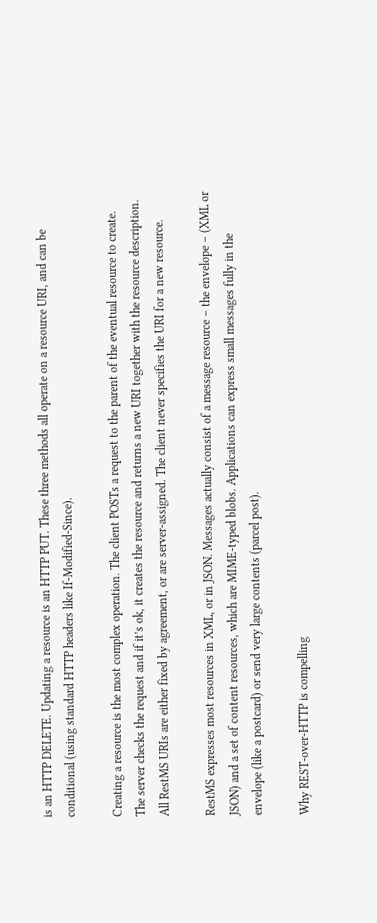is an HTTP DELETE. Updating a resource is an HTTP PUT. These three methods all operate on a resource URI, and can be conditional (using standard HTTP headers like If-Modified-Since).

Creating a resource is the most complex operation. The client POSTs a request to the parent of the eventual resource to create. The server checks the request and if it’s ok, it creates the resource and returns a new URI together with the resource description. All RestMS URIs are either fixed by agreement, or are server-assigned. The client never specifies the URI for a new resource.

RestMS expresses most resources in XML, or in JSON. Messages actually consist of a message resource – the envelope – (XML or JSON) and a set of content resources, which are MIME-typed blobs. Applications can express small messages fully in the envelope (like a postcard) or send very large contents (parcel post).

Why REST-over-HTTP is compelling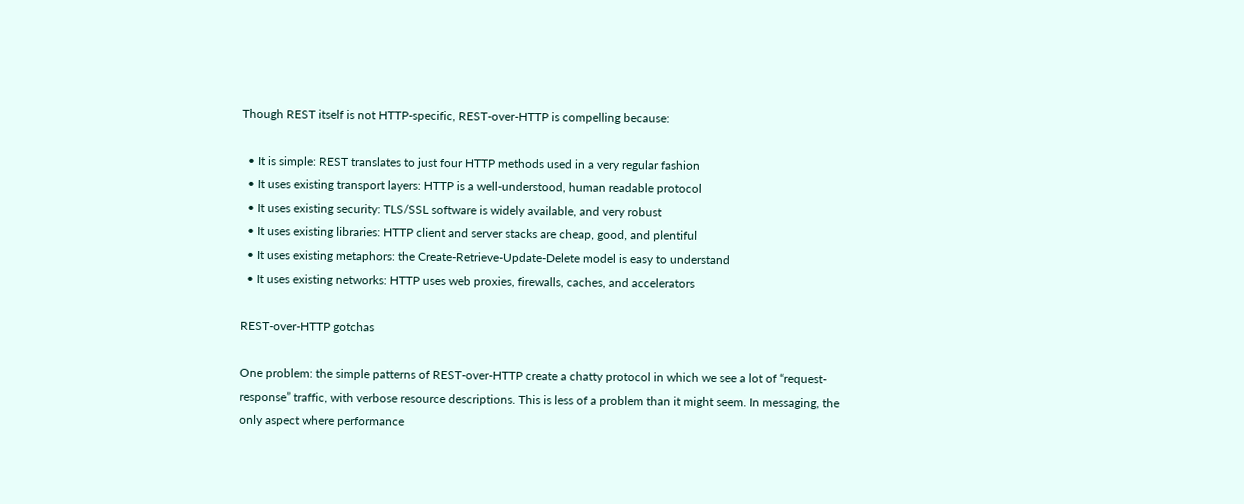Though REST itself is not HTTP-specific, REST-over-HTTP is compelling because:

  • It is simple: REST translates to just four HTTP methods used in a very regular fashion
  • It uses existing transport layers: HTTP is a well-understood, human readable protocol
  • It uses existing security: TLS/SSL software is widely available, and very robust
  • It uses existing libraries: HTTP client and server stacks are cheap, good, and plentiful
  • It uses existing metaphors: the Create-Retrieve-Update-Delete model is easy to understand
  • It uses existing networks: HTTP uses web proxies, firewalls, caches, and accelerators

REST-over-HTTP gotchas

One problem: the simple patterns of REST-over-HTTP create a chatty protocol in which we see a lot of “request-response” traffic, with verbose resource descriptions. This is less of a problem than it might seem. In messaging, the only aspect where performance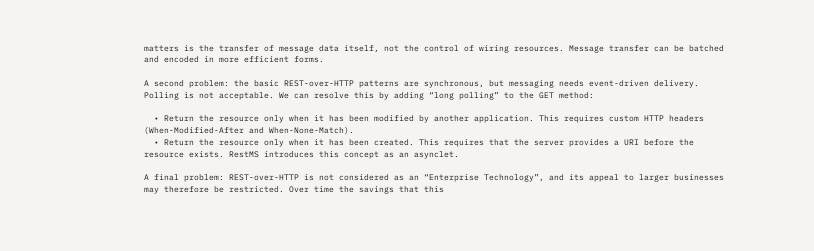matters is the transfer of message data itself, not the control of wiring resources. Message transfer can be batched and encoded in more efficient forms.

A second problem: the basic REST-over-HTTP patterns are synchronous, but messaging needs event-driven delivery. Polling is not acceptable. We can resolve this by adding “long polling” to the GET method:

  • Return the resource only when it has been modified by another application. This requires custom HTTP headers (When-Modified-After and When-None-Match).
  • Return the resource only when it has been created. This requires that the server provides a URI before the resource exists. RestMS introduces this concept as an asynclet.

A final problem: REST-over-HTTP is not considered as an “Enterprise Technology”, and its appeal to larger businesses may therefore be restricted. Over time the savings that this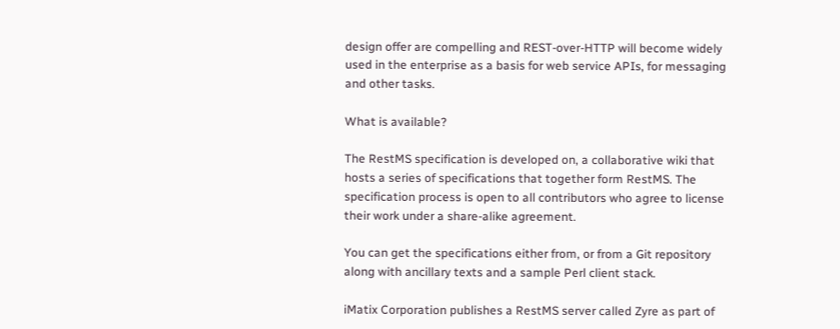design offer are compelling and REST-over-HTTP will become widely used in the enterprise as a basis for web service APIs, for messaging and other tasks.

What is available?

The RestMS specification is developed on, a collaborative wiki that hosts a series of specifications that together form RestMS. The specification process is open to all contributors who agree to license their work under a share-alike agreement.

You can get the specifications either from, or from a Git repository along with ancillary texts and a sample Perl client stack.

iMatix Corporation publishes a RestMS server called Zyre as part of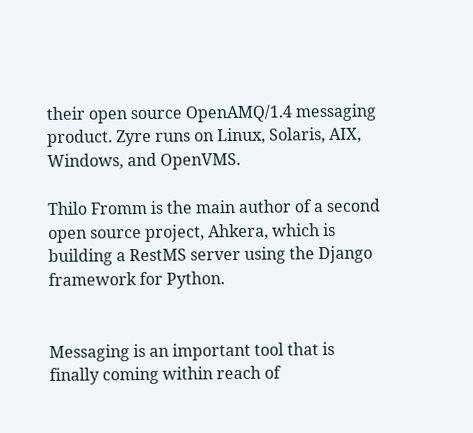their open source OpenAMQ/1.4 messaging product. Zyre runs on Linux, Solaris, AIX, Windows, and OpenVMS.

Thilo Fromm is the main author of a second open source project, Ahkera, which is building a RestMS server using the Django framework for Python.


Messaging is an important tool that is finally coming within reach of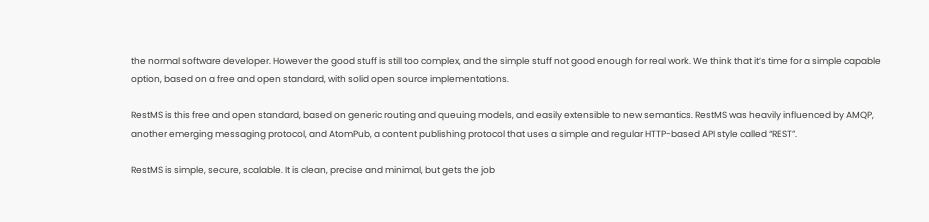the normal software developer. However the good stuff is still too complex, and the simple stuff not good enough for real work. We think that it’s time for a simple capable option, based on a free and open standard, with solid open source implementations.

RestMS is this free and open standard, based on generic routing and queuing models, and easily extensible to new semantics. RestMS was heavily influenced by AMQP, another emerging messaging protocol, and AtomPub, a content publishing protocol that uses a simple and regular HTTP-based API style called “REST”.

RestMS is simple, secure, scalable. It is clean, precise and minimal, but gets the job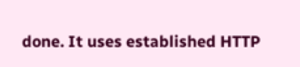done. It uses established HTTP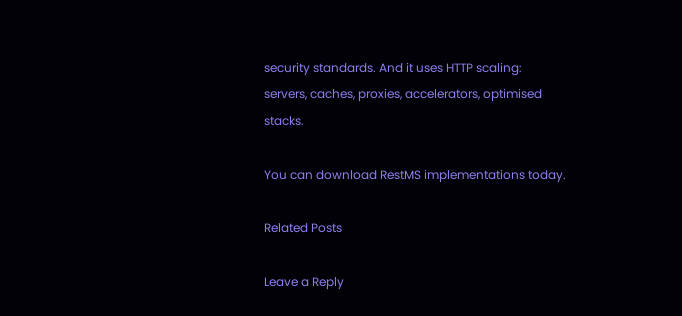security standards. And it uses HTTP scaling: servers, caches, proxies, accelerators, optimised stacks.

You can download RestMS implementations today.

Related Posts

Leave a Reply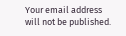Your email address will not be published.